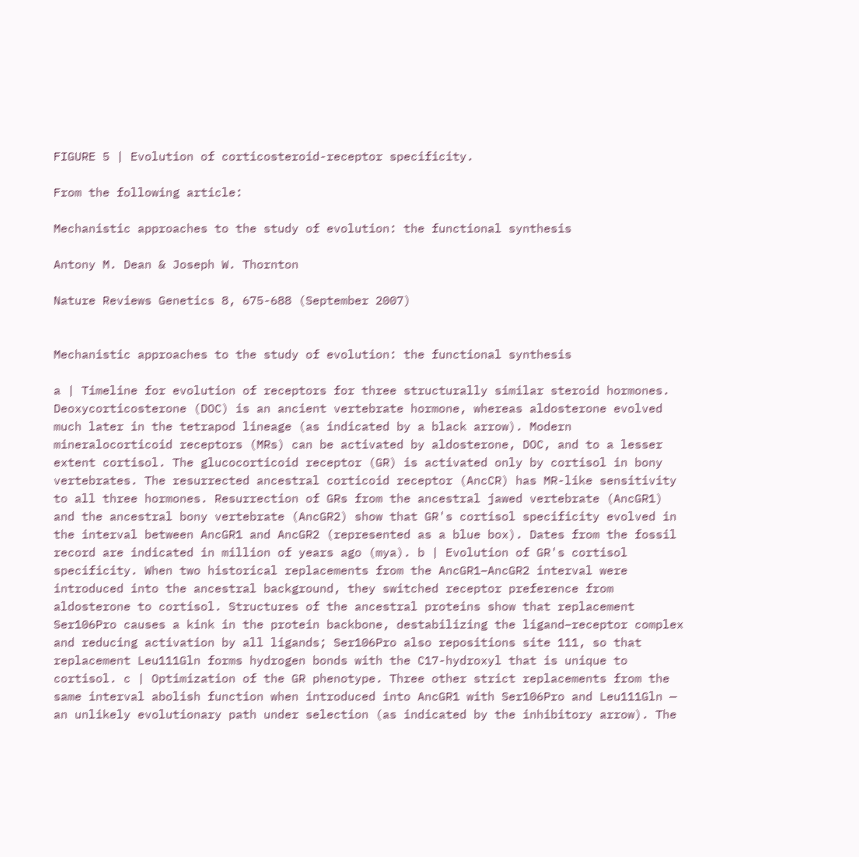FIGURE 5 | Evolution of corticosteroid-receptor specificity.

From the following article:

Mechanistic approaches to the study of evolution: the functional synthesis

Antony M. Dean & Joseph W. Thornton

Nature Reviews Genetics 8, 675-688 (September 2007)


Mechanistic approaches to the study of evolution: the functional synthesis

a | Timeline for evolution of receptors for three structurally similar steroid hormones. Deoxycorticosterone (DOC) is an ancient vertebrate hormone, whereas aldosterone evolved much later in the tetrapod lineage (as indicated by a black arrow). Modern mineralocorticoid receptors (MRs) can be activated by aldosterone, DOC, and to a lesser extent cortisol. The glucocorticoid receptor (GR) is activated only by cortisol in bony vertebrates. The resurrected ancestral corticoid receptor (AncCR) has MR-like sensitivity to all three hormones. Resurrection of GRs from the ancestral jawed vertebrate (AncGR1) and the ancestral bony vertebrate (AncGR2) show that GR's cortisol specificity evolved in the interval between AncGR1 and AncGR2 (represented as a blue box). Dates from the fossil record are indicated in million of years ago (mya). b | Evolution of GR's cortisol specificity. When two historical replacements from the AncGR1–AncGR2 interval were introduced into the ancestral background, they switched receptor preference from aldosterone to cortisol. Structures of the ancestral proteins show that replacement Ser106Pro causes a kink in the protein backbone, destabilizing the ligand–receptor complex and reducing activation by all ligands; Ser106Pro also repositions site 111, so that replacement Leu111Gln forms hydrogen bonds with the C17-hydroxyl that is unique to cortisol. c | Optimization of the GR phenotype. Three other strict replacements from the same interval abolish function when introduced into AncGR1 with Ser106Pro and Leu111Gln — an unlikely evolutionary path under selection (as indicated by the inhibitory arrow). The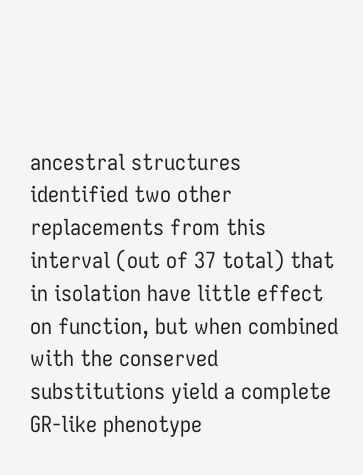ancestral structures identified two other replacements from this interval (out of 37 total) that in isolation have little effect on function, but when combined with the conserved substitutions yield a complete GR-like phenotype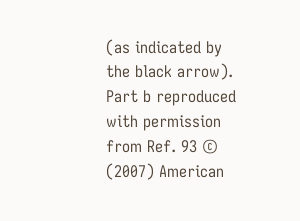(as indicated by the black arrow). Part b reproduced with permission from Ref. 93 © (2007) American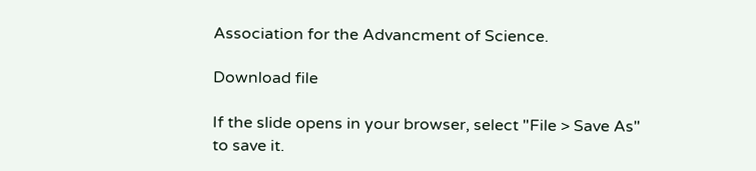Association for the Advancment of Science.

Download file

If the slide opens in your browser, select "File > Save As" to save it.